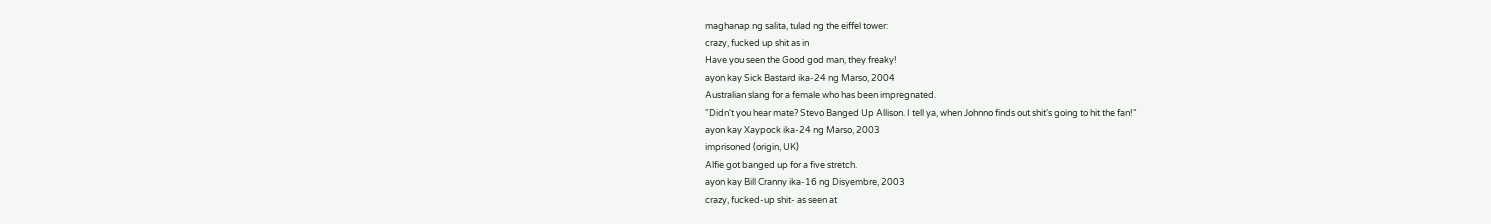maghanap ng salita, tulad ng the eiffel tower:
crazy, fucked up shit as in
Have you seen the Good god man, they freaky!
ayon kay Sick Bastard ika-24 ng Marso, 2004
Australian slang for a female who has been impregnated.
"Didn't you hear mate? Stevo Banged Up Allison. I tell ya, when Johnno finds out shit's going to hit the fan!"
ayon kay Xaypock ika-24 ng Marso, 2003
imprisoned (origin, UK)
Alfie got banged up for a five stretch.
ayon kay Bill Cranny ika-16 ng Disyembre, 2003
crazy, fucked-up shit- as seen at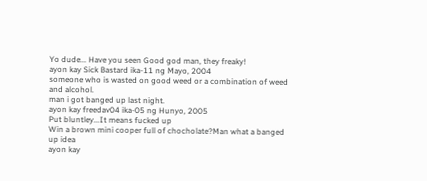Yo dude... Have you seen Good god man, they freaky!
ayon kay Sick Bastard ika-11 ng Mayo, 2004
someone who is wasted on good weed or a combination of weed and alcohol.
man i got banged up last night.
ayon kay freedav04 ika-05 ng Hunyo, 2005
Put bluntley...It means fucked up
Win a brown mini cooper full of chocholate?Man what a banged up idea
ayon kay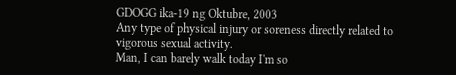GDOGG ika-19 ng Oktubre, 2003
Any type of physical injury or soreness directly related to vigorous sexual activity.
Man, I can barely walk today I'm so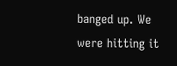banged up. We were hitting it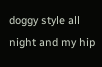doggy style all night and my hip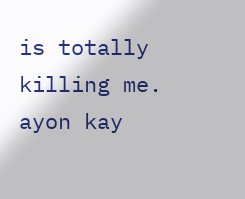is totally killing me.
ayon kay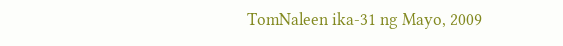TomNaleen ika-31 ng Mayo, 2009